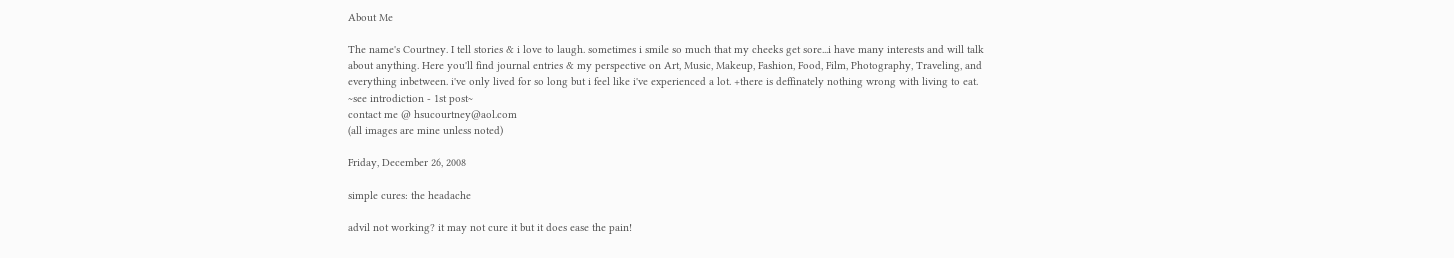About Me

The name's Courtney. I tell stories & i love to laugh. sometimes i smile so much that my cheeks get sore...i have many interests and will talk about anything. Here you'll find journal entries & my perspective on Art, Music, Makeup, Fashion, Food, Film, Photography, Traveling, and everything inbetween. i've only lived for so long but i feel like i've experienced a lot. +there is deffinately nothing wrong with living to eat.
~see introdiction - 1st post~
contact me @ hsucourtney@aol.com
(all images are mine unless noted)

Friday, December 26, 2008

simple cures: the headache

advil not working? it may not cure it but it does ease the pain!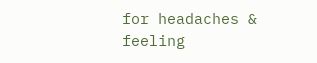for headaches & feeling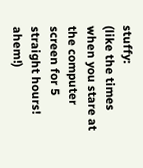stuffy:
(like the times when you stare at the computer screen for 5 straight hours! ahem!)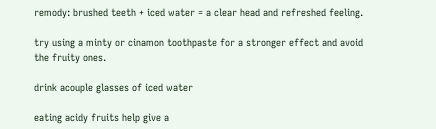remody: brushed teeth + iced water = a clear head and refreshed feeling.

try using a minty or cinamon toothpaste for a stronger effect and avoid the fruity ones.

drink acouple glasses of iced water

eating acidy fruits help give a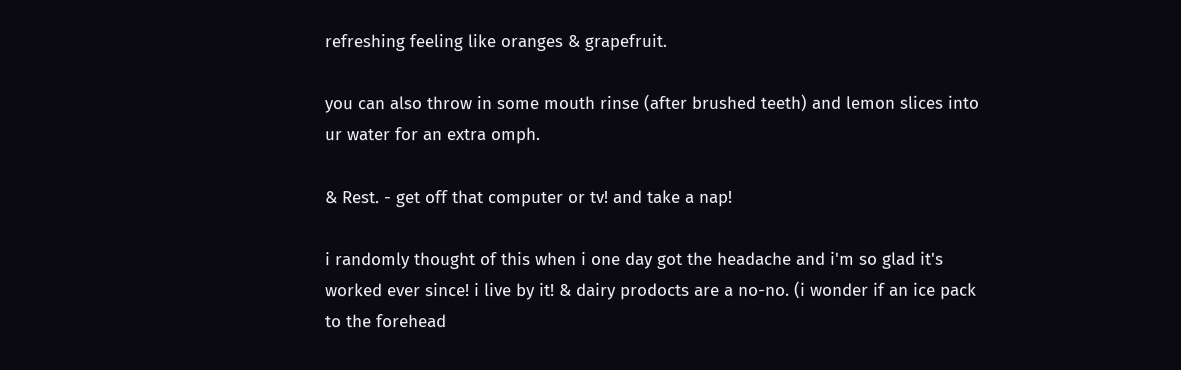refreshing feeling like oranges & grapefruit.

you can also throw in some mouth rinse (after brushed teeth) and lemon slices into ur water for an extra omph.

& Rest. - get off that computer or tv! and take a nap!

i randomly thought of this when i one day got the headache and i'm so glad it's worked ever since! i live by it! & dairy prodocts are a no-no. (i wonder if an ice pack to the forehead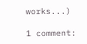works...)

1 comment: